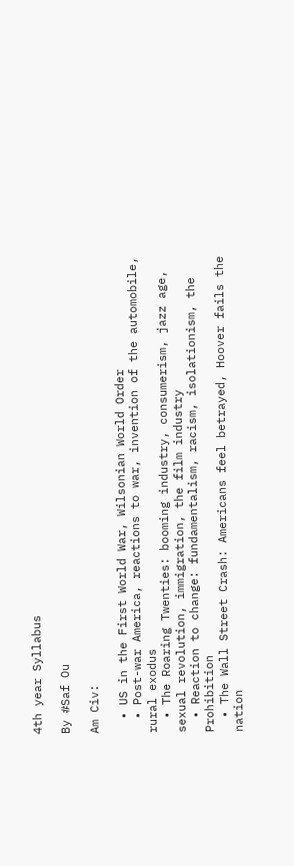4th year Syllabus

By #Saf Ou

Am Civ:

  • US in the First World War, Wilsonian World Order
  • Post-war America, reactions to war, invention of the automobile, rural exodus
  • The Roaring Twenties: booming industry, consumerism, jazz age, sexual revolution, immigration, the film industry
  • Reaction to change: fundamentalism, racism, isolationism, the Prohibition
  • The Wall Street Crash: Americans feel betrayed, Hoover fails the nation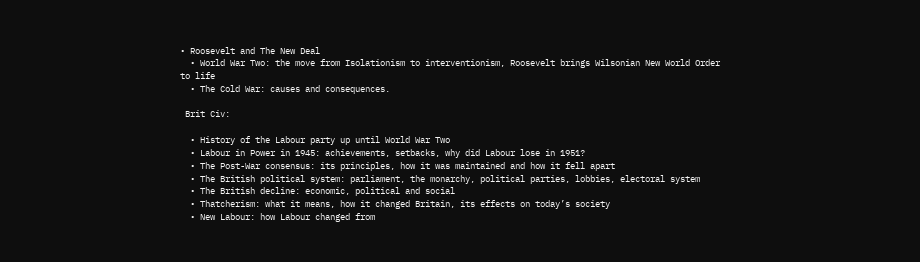• Roosevelt and The New Deal
  • World War Two: the move from Isolationism to interventionism, Roosevelt brings Wilsonian New World Order to life
  • The Cold War: causes and consequences.

 Brit Civ:

  • History of the Labour party up until World War Two
  • Labour in Power in 1945: achievements, setbacks, why did Labour lose in 1951?
  • The Post-War consensus: its principles, how it was maintained and how it fell apart
  • The British political system: parliament, the monarchy, political parties, lobbies, electoral system
  • The British decline: economic, political and social
  • Thatcherism: what it means, how it changed Britain, its effects on today’s society
  • New Labour: how Labour changed from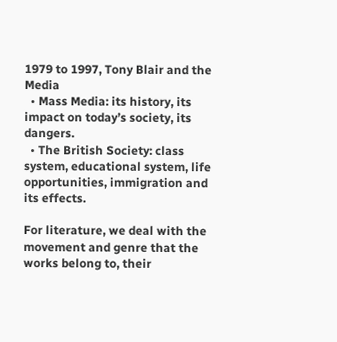1979 to 1997, Tony Blair and the Media
  • Mass Media: its history, its impact on today’s society, its dangers.
  • The British Society: class system, educational system, life opportunities, immigration and its effects.

For literature, we deal with the movement and genre that the works belong to, their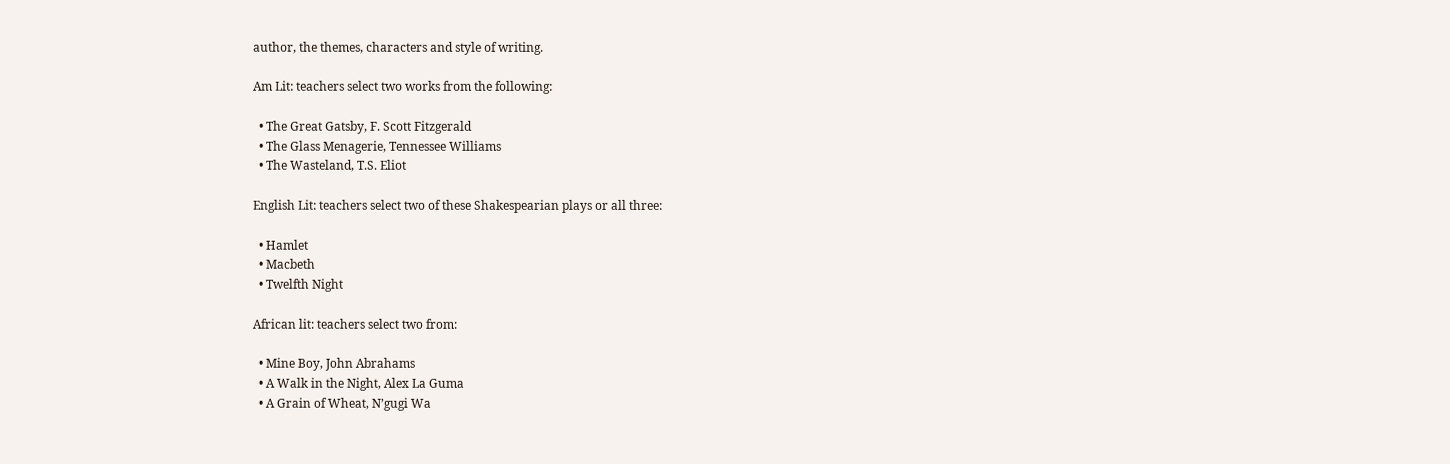author, the themes, characters and style of writing.

Am Lit: teachers select two works from the following:

  • The Great Gatsby, F. Scott Fitzgerald
  • The Glass Menagerie, Tennessee Williams
  • The Wasteland, T.S. Eliot

English Lit: teachers select two of these Shakespearian plays or all three:

  • Hamlet
  • Macbeth
  • Twelfth Night

African lit: teachers select two from:

  • Mine Boy, John Abrahams
  • A Walk in the Night, Alex La Guma
  • A Grain of Wheat, N’gugi Wa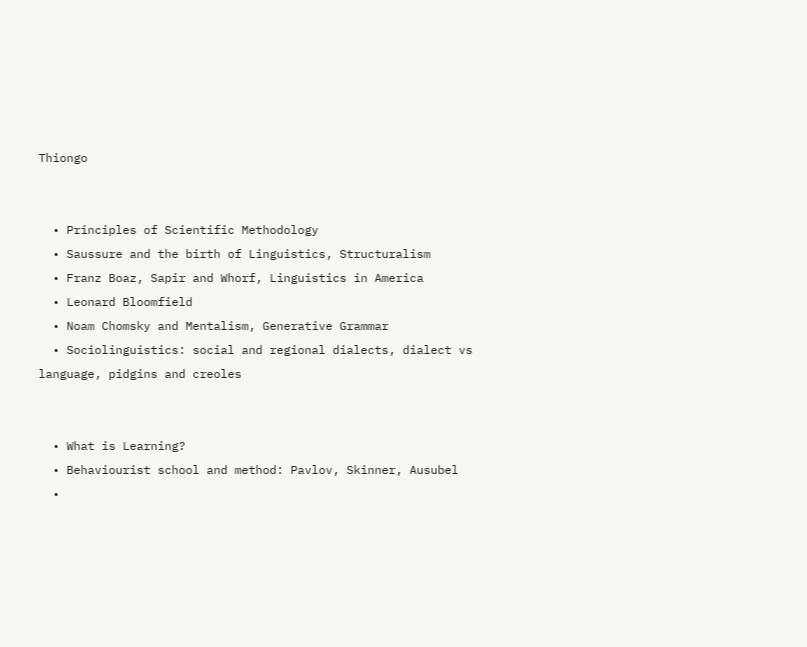Thiongo


  • Principles of Scientific Methodology
  • Saussure and the birth of Linguistics, Structuralism
  • Franz Boaz, Sapir and Whorf, Linguistics in America
  • Leonard Bloomfield
  • Noam Chomsky and Mentalism, Generative Grammar
  • Sociolinguistics: social and regional dialects, dialect vs language, pidgins and creoles


  • What is Learning?
  • Behaviourist school and method: Pavlov, Skinner, Ausubel
  •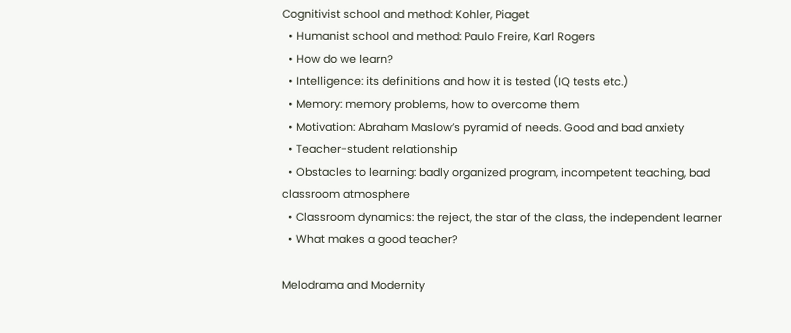Cognitivist school and method: Kohler, Piaget
  • Humanist school and method: Paulo Freire, Karl Rogers
  • How do we learn?
  • Intelligence: its definitions and how it is tested (IQ tests etc.)
  • Memory: memory problems, how to overcome them
  • Motivation: Abraham Maslow’s pyramid of needs. Good and bad anxiety
  • Teacher-student relationship
  • Obstacles to learning: badly organized program, incompetent teaching, bad classroom atmosphere
  • Classroom dynamics: the reject, the star of the class, the independent learner
  • What makes a good teacher?

Melodrama and Modernity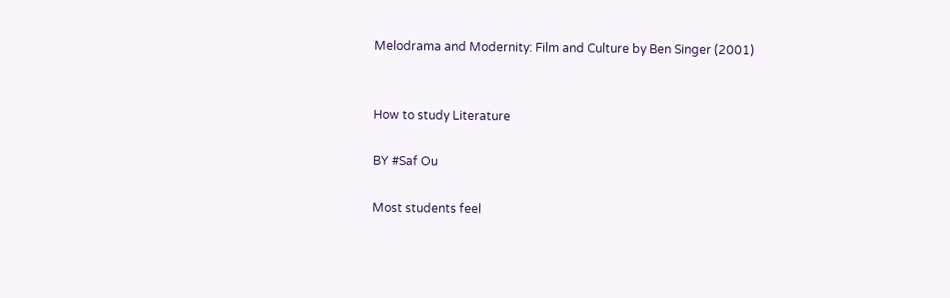Melodrama and Modernity: Film and Culture by Ben Singer (2001)


How to study Literature

BY #Saf Ou

Most students feel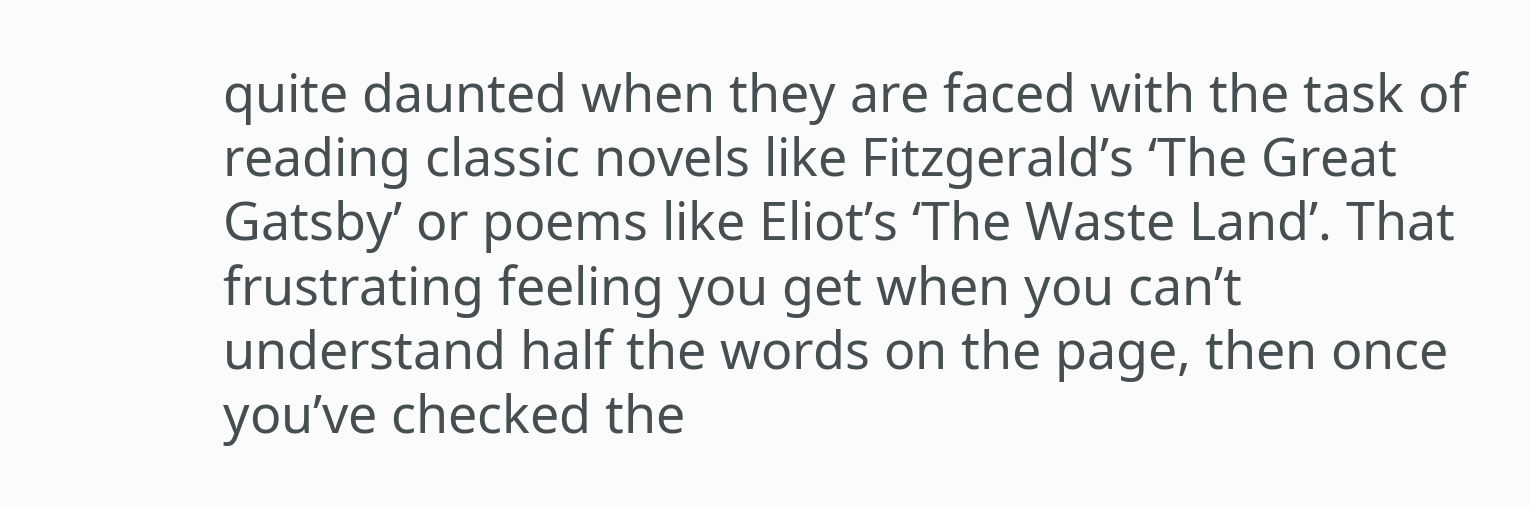quite daunted when they are faced with the task of reading classic novels like Fitzgerald’s ‘The Great Gatsby’ or poems like Eliot’s ‘The Waste Land’. That frustrating feeling you get when you can’t understand half the words on the page, then once you’ve checked the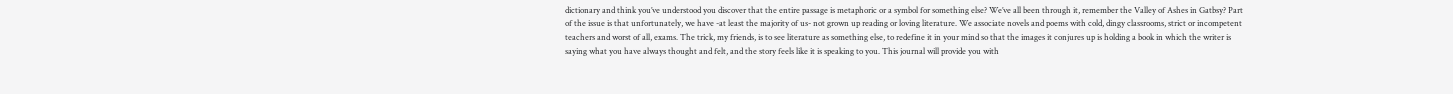dictionary and think you’ve understood you discover that the entire passage is metaphoric or a symbol for something else? We’ve all been through it, remember the Valley of Ashes in Gatbsy? Part of the issue is that unfortunately, we have -at least the majority of us- not grown up reading or loving literature. We associate novels and poems with cold, dingy classrooms, strict or incompetent teachers and worst of all, exams. The trick, my friends, is to see literature as something else, to redefine it in your mind so that the images it conjures up is holding a book in which the writer is saying what you have always thought and felt, and the story feels like it is speaking to you. This journal will provide you with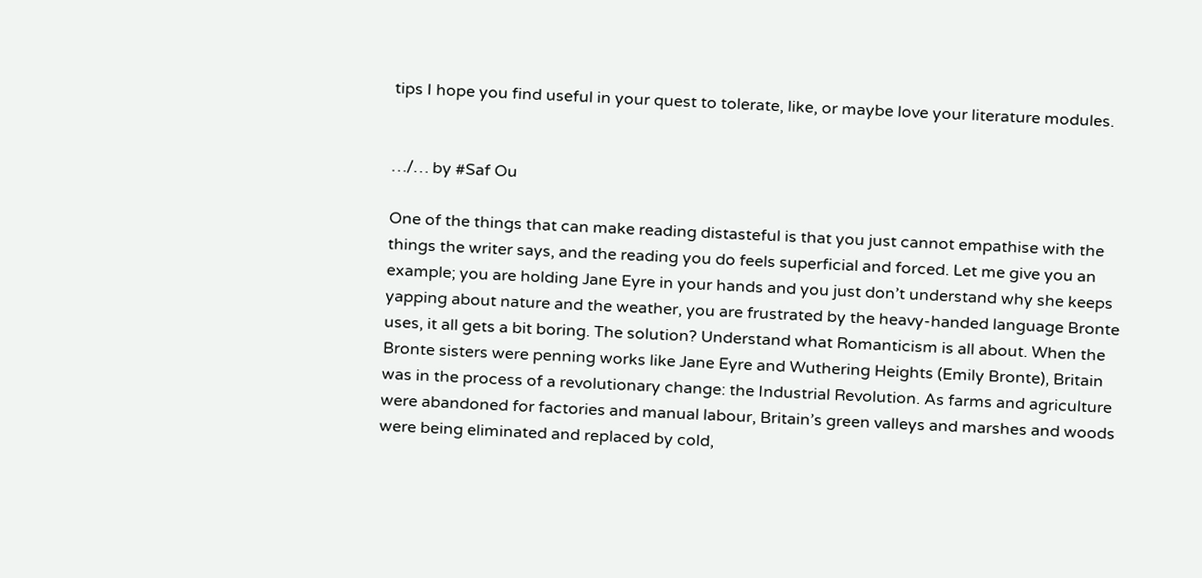tips I hope you find useful in your quest to tolerate, like, or maybe love your literature modules.


…/… by #Saf Ou

One of the things that can make reading distasteful is that you just cannot empathise with the things the writer says, and the reading you do feels superficial and forced. Let me give you an example; you are holding Jane Eyre in your hands and you just don’t understand why she keeps yapping about nature and the weather, you are frustrated by the heavy-handed language Bronte uses, it all gets a bit boring. The solution? Understand what Romanticism is all about. When the Bronte sisters were penning works like Jane Eyre and Wuthering Heights (Emily Bronte), Britain was in the process of a revolutionary change: the Industrial Revolution. As farms and agriculture were abandoned for factories and manual labour, Britain’s green valleys and marshes and woods were being eliminated and replaced by cold,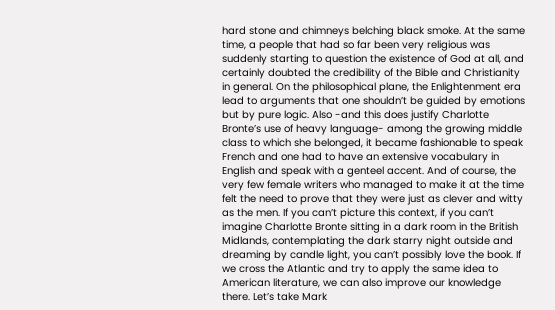hard stone and chimneys belching black smoke. At the same time, a people that had so far been very religious was suddenly starting to question the existence of God at all, and certainly doubted the credibility of the Bible and Christianity in general. On the philosophical plane, the Enlightenment era lead to arguments that one shouldn’t be guided by emotions but by pure logic. Also -and this does justify Charlotte Bronte’s use of heavy language- among the growing middle class to which she belonged, it became fashionable to speak French and one had to have an extensive vocabulary in English and speak with a genteel accent. And of course, the very few female writers who managed to make it at the time felt the need to prove that they were just as clever and witty as the men. If you can’t picture this context, if you can’t imagine Charlotte Bronte sitting in a dark room in the British Midlands, contemplating the dark starry night outside and dreaming by candle light, you can’t possibly love the book. If we cross the Atlantic and try to apply the same idea to American literature, we can also improve our knowledge there. Let’s take Mark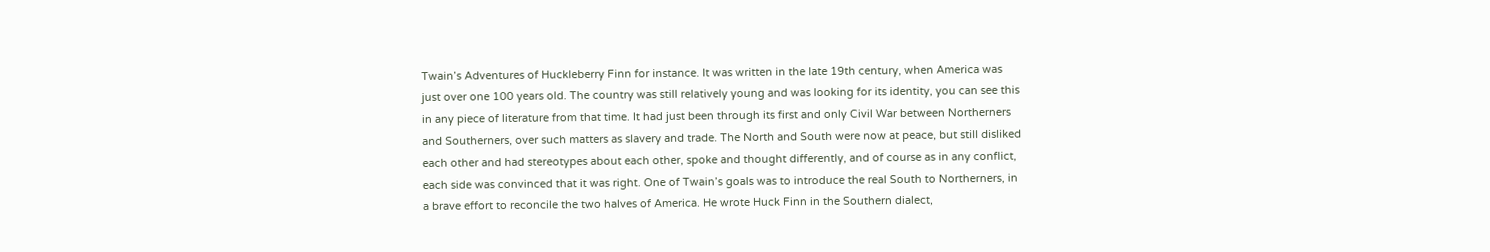Twain’s Adventures of Huckleberry Finn for instance. It was written in the late 19th century, when America was just over one 100 years old. The country was still relatively young and was looking for its identity, you can see this in any piece of literature from that time. It had just been through its first and only Civil War between Northerners and Southerners, over such matters as slavery and trade. The North and South were now at peace, but still disliked each other and had stereotypes about each other, spoke and thought differently, and of course as in any conflict, each side was convinced that it was right. One of Twain’s goals was to introduce the real South to Northerners, in a brave effort to reconcile the two halves of America. He wrote Huck Finn in the Southern dialect,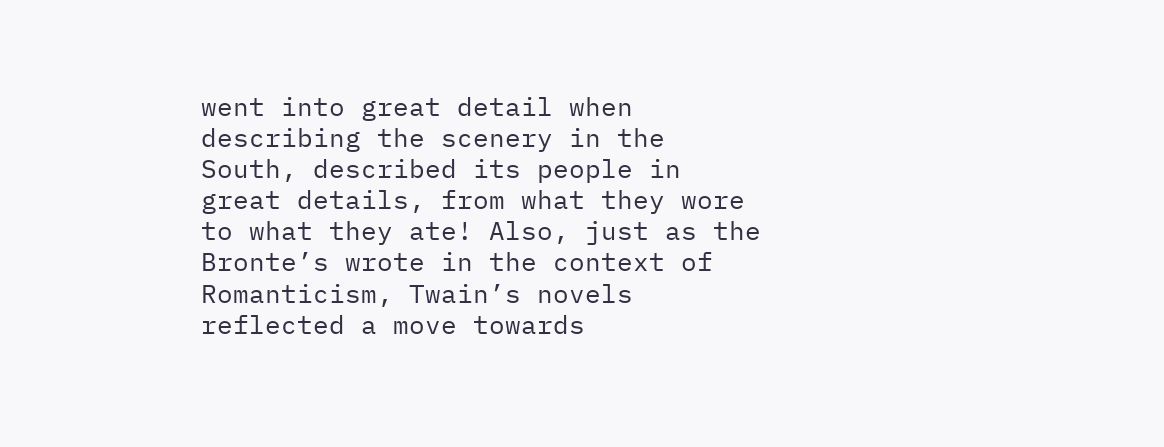went into great detail when describing the scenery in the South, described its people in great details, from what they wore to what they ate! Also, just as the Bronte’s wrote in the context of Romanticism, Twain’s novels reflected a move towards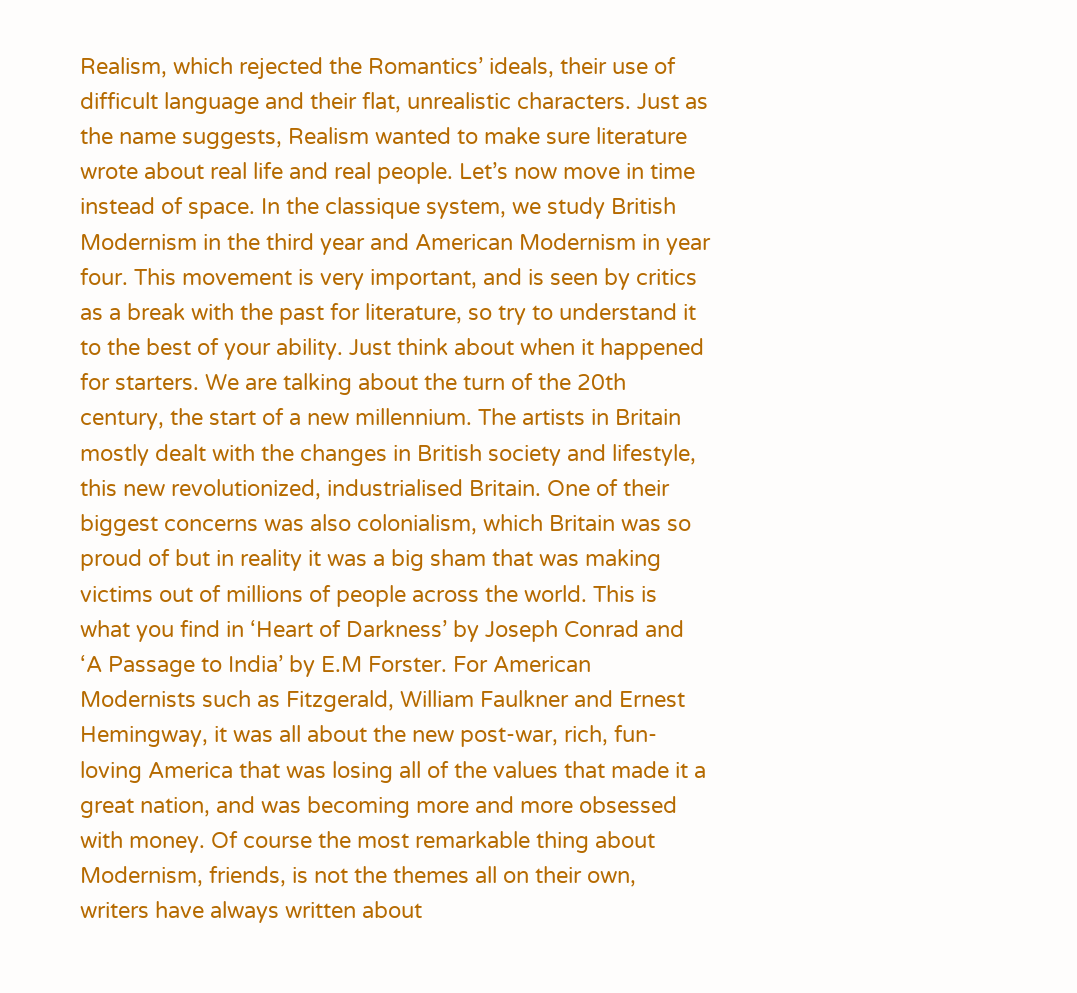Realism, which rejected the Romantics’ ideals, their use of difficult language and their flat, unrealistic characters. Just as the name suggests, Realism wanted to make sure literature wrote about real life and real people. Let’s now move in time instead of space. In the classique system, we study British Modernism in the third year and American Modernism in year four. This movement is very important, and is seen by critics as a break with the past for literature, so try to understand it to the best of your ability. Just think about when it happened for starters. We are talking about the turn of the 20th century, the start of a new millennium. The artists in Britain mostly dealt with the changes in British society and lifestyle, this new revolutionized, industrialised Britain. One of their biggest concerns was also colonialism, which Britain was so proud of but in reality it was a big sham that was making victims out of millions of people across the world. This is what you find in ‘Heart of Darkness’ by Joseph Conrad and ‘A Passage to India’ by E.M Forster. For American Modernists such as Fitzgerald, William Faulkner and Ernest Hemingway, it was all about the new post-war, rich, fun-loving America that was losing all of the values that made it a great nation, and was becoming more and more obsessed with money. Of course the most remarkable thing about Modernism, friends, is not the themes all on their own, writers have always written about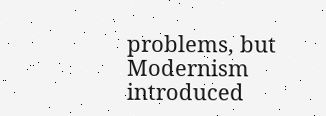problems, but Modernism introduced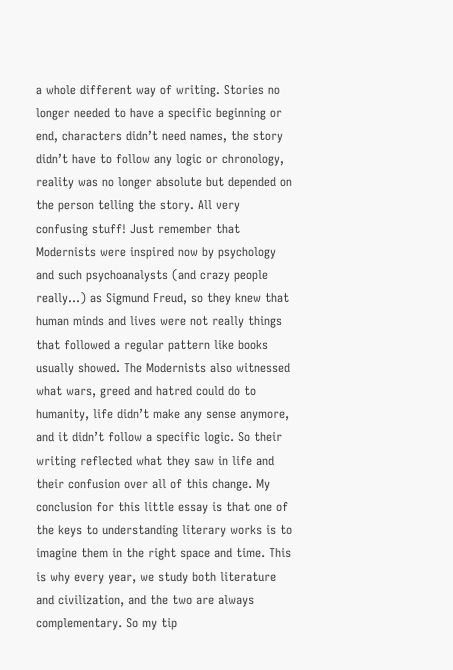a whole different way of writing. Stories no longer needed to have a specific beginning or end, characters didn’t need names, the story didn’t have to follow any logic or chronology, reality was no longer absolute but depended on the person telling the story. All very confusing stuff! Just remember that Modernists were inspired now by psychology and such psychoanalysts (and crazy people really…) as Sigmund Freud, so they knew that human minds and lives were not really things that followed a regular pattern like books usually showed. The Modernists also witnessed what wars, greed and hatred could do to humanity, life didn’t make any sense anymore, and it didn’t follow a specific logic. So their writing reflected what they saw in life and their confusion over all of this change. My conclusion for this little essay is that one of the keys to understanding literary works is to imagine them in the right space and time. This is why every year, we study both literature and civilization, and the two are always complementary. So my tip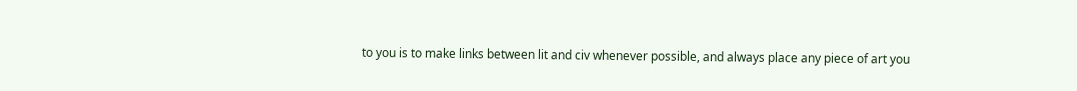to you is to make links between lit and civ whenever possible, and always place any piece of art you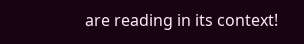are reading in its context!